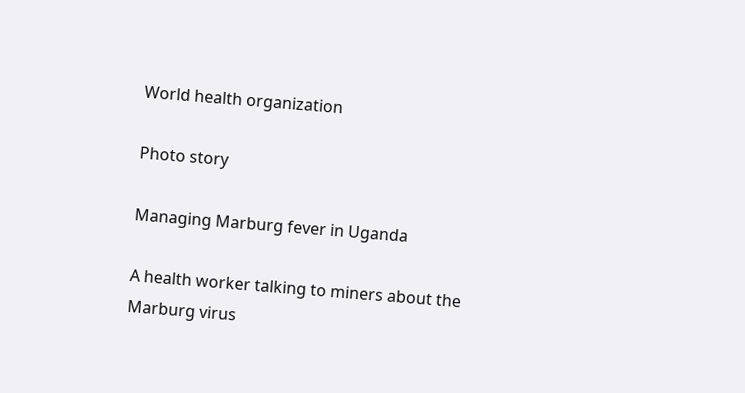World health organization

Photo story

Managing Marburg fever in Uganda

A health worker talking to miners about the Marburg virus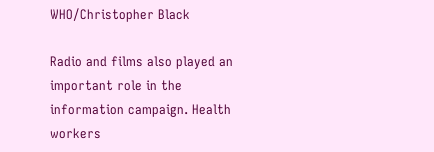WHO/Christopher Black

Radio and films also played an important role in the information campaign. Health workers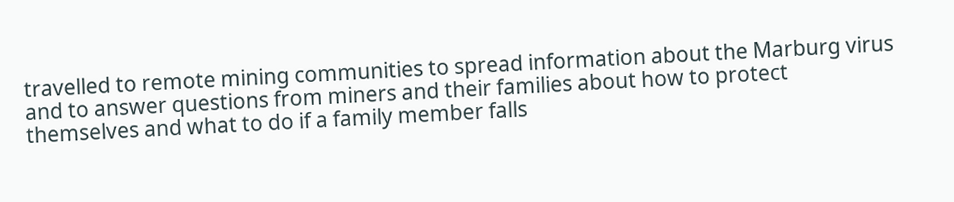travelled to remote mining communities to spread information about the Marburg virus and to answer questions from miners and their families about how to protect themselves and what to do if a family member falls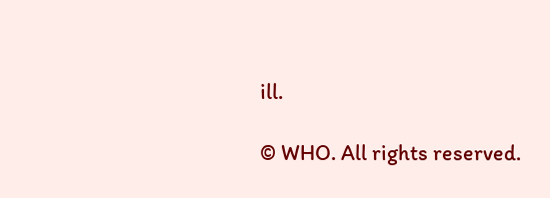ill.

© WHO. All rights reserved.